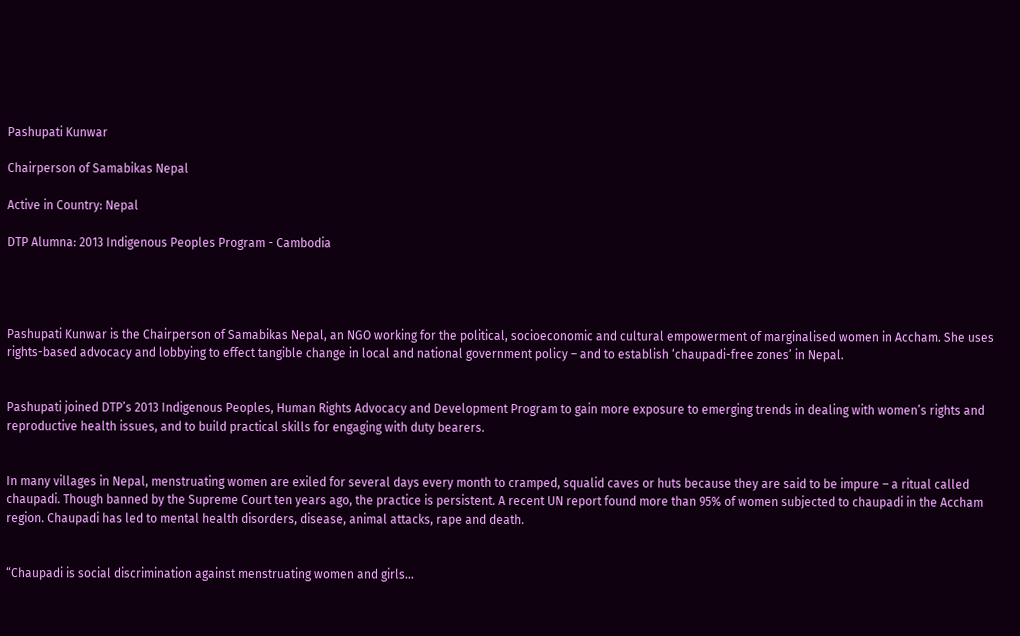Pashupati Kunwar

Chairperson of Samabikas Nepal

Active in Country: Nepal

DTP Alumna: 2013 Indigenous Peoples Program - Cambodia




Pashupati Kunwar is the Chairperson of Samabikas Nepal, an NGO working for the political, socioeconomic and cultural empowerment of marginalised women in Accham. She uses rights-based advocacy and lobbying to effect tangible change in local and national government policy – and to establish ‘chaupadi-free zones’ in Nepal.


Pashupati joined DTP’s 2013 Indigenous Peoples, Human Rights Advocacy and Development Program to gain more exposure to emerging trends in dealing with women’s rights and reproductive health issues, and to build practical skills for engaging with duty bearers.


In many villages in Nepal, menstruating women are exiled for several days every month to cramped, squalid caves or huts because they are said to be impure – a ritual called chaupadi. Though banned by the Supreme Court ten years ago, the practice is persistent. A recent UN report found more than 95% of women subjected to chaupadi in the Accham region. Chaupadi has led to mental health disorders, disease, animal attacks, rape and death.


“Chaupadi is social discrimination against menstruating women and girls…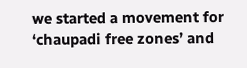we started a movement for ‘chaupadi free zones’ and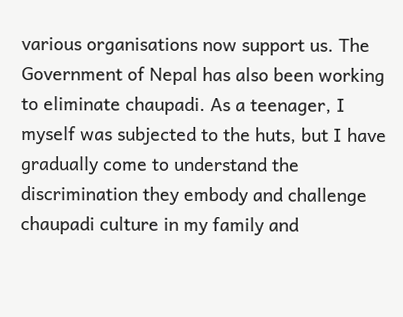various organisations now support us. The Government of Nepal has also been working to eliminate chaupadi. As a teenager, I myself was subjected to the huts, but I have gradually come to understand the discrimination they embody and challenge chaupadi culture in my family and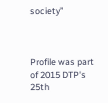society”



Profile was part of 2015 DTP's 25th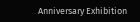Anniversary Exhibition